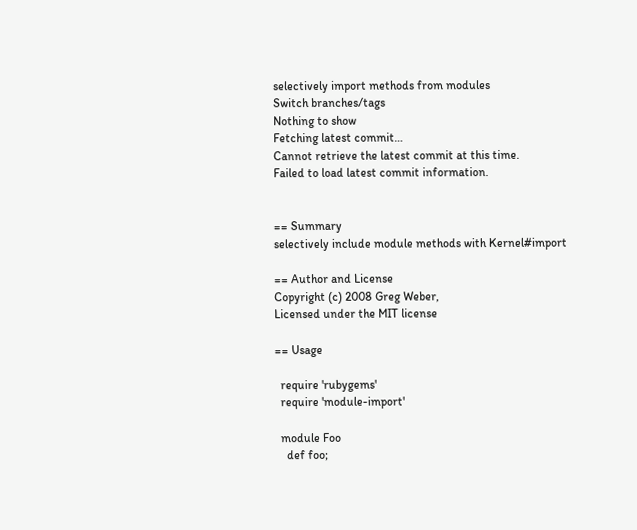selectively import methods from modules
Switch branches/tags
Nothing to show
Fetching latest commit…
Cannot retrieve the latest commit at this time.
Failed to load latest commit information.


== Summary
selectively include module methods with Kernel#import

== Author and License
Copyright (c) 2008 Greg Weber,
Licensed under the MIT license

== Usage

  require 'rubygems'
  require 'module-import'

  module Foo
    def foo;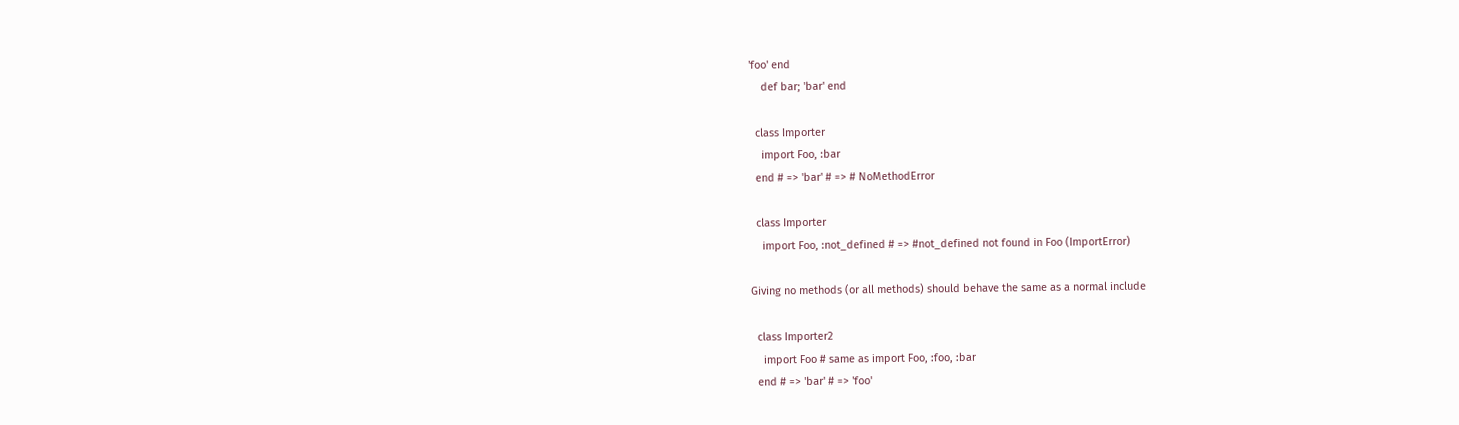'foo' end
    def bar; 'bar' end

  class Importer
    import Foo, :bar
  end # => 'bar' # => # NoMethodError

  class Importer
    import Foo, :not_defined # => #not_defined not found in Foo (ImportError)

Giving no methods (or all methods) should behave the same as a normal include

  class Importer2
    import Foo # same as import Foo, :foo, :bar
  end # => 'bar' # => 'foo'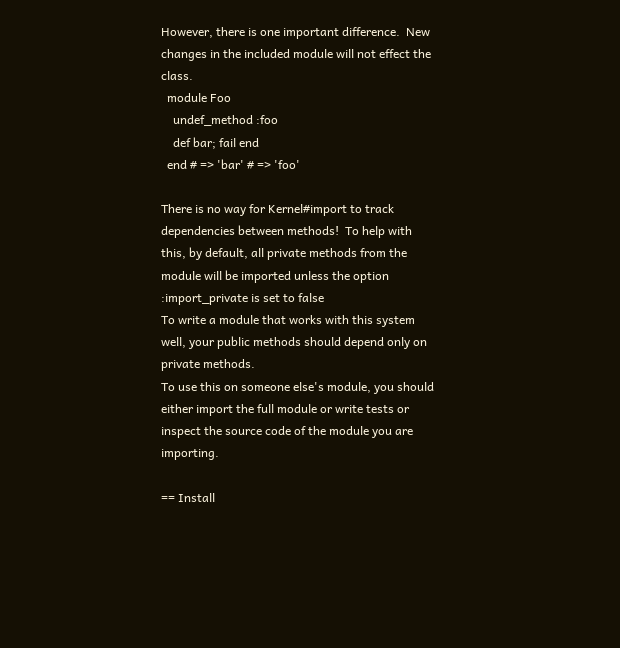However, there is one important difference.  New changes in the included module will not effect the class.
  module Foo
    undef_method :foo
    def bar; fail end
  end # => 'bar' # => 'foo'

There is no way for Kernel#import to track dependencies between methods!  To help with this, by default, all private methods from the module will be imported unless the option :import_private is set to false
To write a module that works with this system well, your public methods should depend only on private methods.
To use this on someone else's module, you should either import the full module or write tests or inspect the source code of the module you are importing.

== Install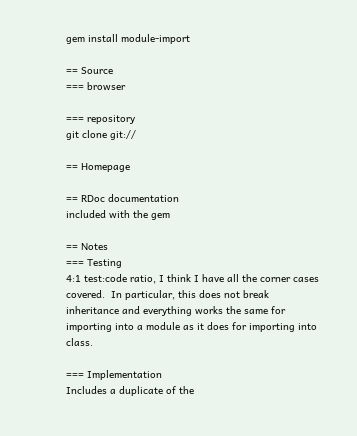gem install module-import

== Source
=== browser

=== repository
git clone git://

== Homepage

== RDoc documentation
included with the gem

== Notes
=== Testing
4:1 test:code ratio, I think I have all the corner cases covered.  In particular, this does not break inheritance and everything works the same for importing into a module as it does for importing into class.

=== Implementation
Includes a duplicate of the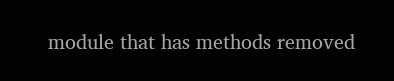module that has methods removed